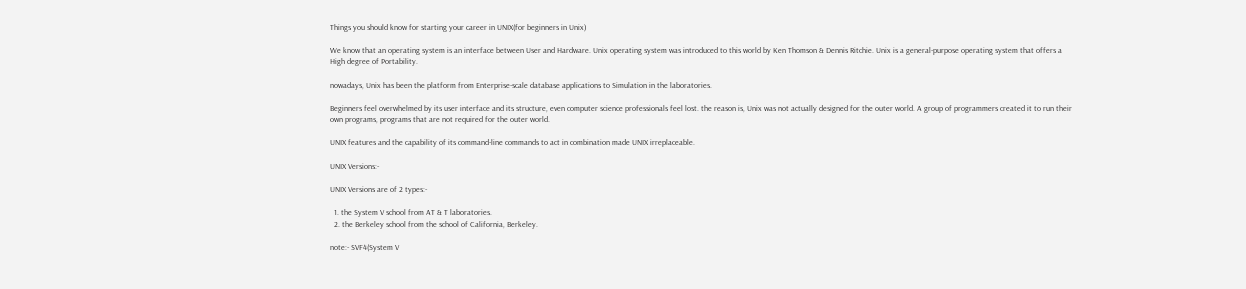Things you should know for starting your career in UNIX(for beginners in Unix)

We know that an operating system is an interface between User and Hardware. Unix operating system was introduced to this world by Ken Thomson & Dennis Ritchie. Unix is a general-purpose operating system that offers a High degree of Portability.

nowadays, Unix has been the platform from Enterprise-scale database applications to Simulation in the laboratories.

Beginners feel overwhelmed by its user interface and its structure, even computer science professionals feel lost. the reason is, Unix was not actually designed for the outer world. A group of programmers created it to run their own programs, programs that are not required for the outer world.

UNIX features and the capability of its command-line commands to act in combination made UNIX irreplaceable.

UNIX Versions:-

UNIX Versions are of 2 types:-

  1. the System V school from AT & T laboratories.
  2. the Berkeley school from the school of California, Berkeley.

note:- SVF4(System V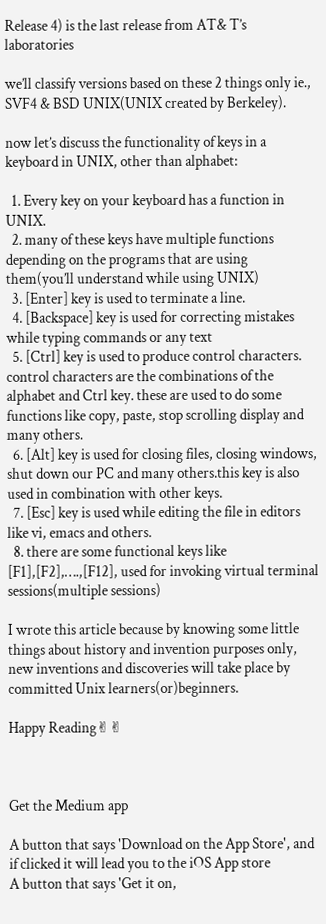Release 4) is the last release from AT& T’s laboratories

we’ll classify versions based on these 2 things only ie., SVF4 & BSD UNIX(UNIX created by Berkeley).

now let’s discuss the functionality of keys in a keyboard in UNIX, other than alphabet:

  1. Every key on your keyboard has a function in UNIX.
  2. many of these keys have multiple functions depending on the programs that are using them(you’ll understand while using UNIX)
  3. [Enter] key is used to terminate a line.
  4. [Backspace] key is used for correcting mistakes while typing commands or any text
  5. [Ctrl] key is used to produce control characters. control characters are the combinations of the alphabet and Ctrl key. these are used to do some functions like copy, paste, stop scrolling display and many others.
  6. [Alt] key is used for closing files, closing windows, shut down our PC and many others.this key is also used in combination with other keys.
  7. [Esc] key is used while editing the file in editors like vi, emacs and others.
  8. there are some functional keys like [F1],[F2],….,[F12], used for invoking virtual terminal sessions(multiple sessions)

I wrote this article because by knowing some little things about history and invention purposes only, new inventions and discoveries will take place by committed Unix learners(or)beginners.

Happy Reading✌✌



Get the Medium app

A button that says 'Download on the App Store', and if clicked it will lead you to the iOS App store
A button that says 'Get it on,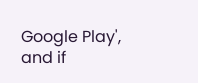Google Play', and if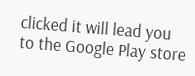clicked it will lead you to the Google Play store